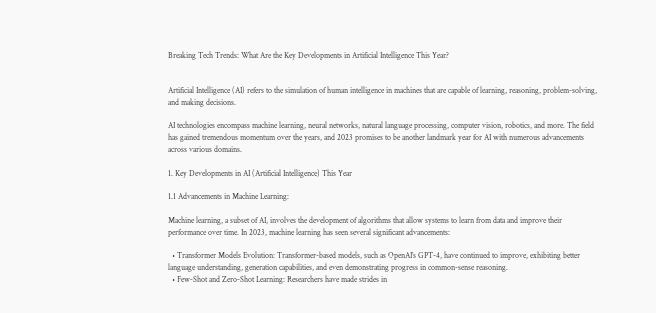Breaking Tech Trends: What Are the Key Developments in Artificial Intelligence This Year?


Artificial Intelligence (AI) refers to the simulation of human intelligence in machines that are capable of learning, reasoning, problem-solving, and making decisions.

AI technologies encompass machine learning, neural networks, natural language processing, computer vision, robotics, and more. The field has gained tremendous momentum over the years, and 2023 promises to be another landmark year for AI with numerous advancements across various domains.

1. Key Developments in AI (Artificial Intelligence) This Year

1.1 Advancements in Machine Learning:

Machine learning, a subset of AI, involves the development of algorithms that allow systems to learn from data and improve their performance over time. In 2023, machine learning has seen several significant advancements:

  • Transformer Models Evolution: Transformer-based models, such as OpenAI’s GPT-4, have continued to improve, exhibiting better language understanding, generation capabilities, and even demonstrating progress in common-sense reasoning.
  • Few-Shot and Zero-Shot Learning: Researchers have made strides in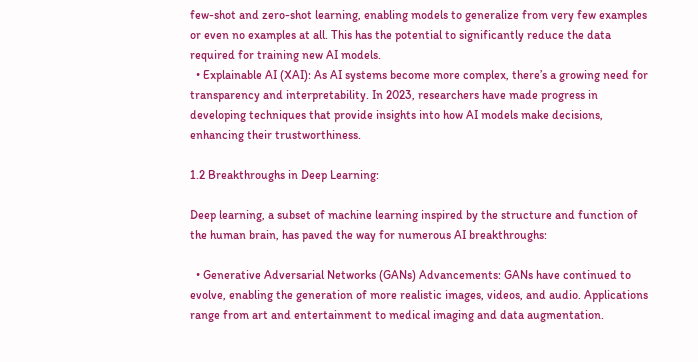few-shot and zero-shot learning, enabling models to generalize from very few examples or even no examples at all. This has the potential to significantly reduce the data required for training new AI models.
  • Explainable AI (XAI): As AI systems become more complex, there’s a growing need for transparency and interpretability. In 2023, researchers have made progress in developing techniques that provide insights into how AI models make decisions, enhancing their trustworthiness.

1.2 Breakthroughs in Deep Learning:

Deep learning, a subset of machine learning inspired by the structure and function of the human brain, has paved the way for numerous AI breakthroughs:

  • Generative Adversarial Networks (GANs) Advancements: GANs have continued to evolve, enabling the generation of more realistic images, videos, and audio. Applications range from art and entertainment to medical imaging and data augmentation.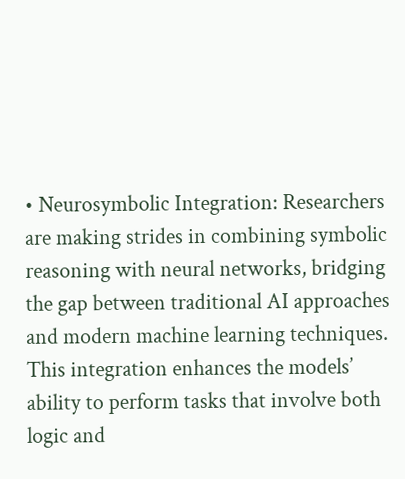• Neurosymbolic Integration: Researchers are making strides in combining symbolic reasoning with neural networks, bridging the gap between traditional AI approaches and modern machine learning techniques. This integration enhances the models’ ability to perform tasks that involve both logic and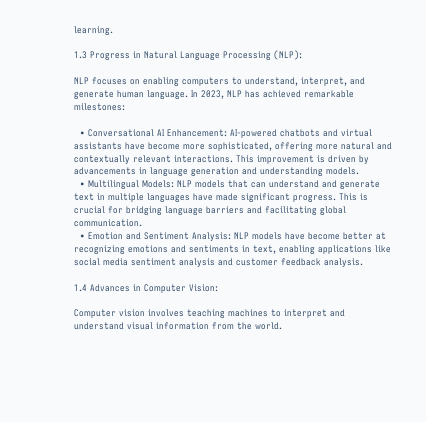learning.

1.3 Progress in Natural Language Processing (NLP):

NLP focuses on enabling computers to understand, interpret, and generate human language. In 2023, NLP has achieved remarkable milestones:

  • Conversational AI Enhancement: AI-powered chatbots and virtual assistants have become more sophisticated, offering more natural and contextually relevant interactions. This improvement is driven by advancements in language generation and understanding models.
  • Multilingual Models: NLP models that can understand and generate text in multiple languages have made significant progress. This is crucial for bridging language barriers and facilitating global communication.
  • Emotion and Sentiment Analysis: NLP models have become better at recognizing emotions and sentiments in text, enabling applications like social media sentiment analysis and customer feedback analysis.

1.4 Advances in Computer Vision:

Computer vision involves teaching machines to interpret and understand visual information from the world.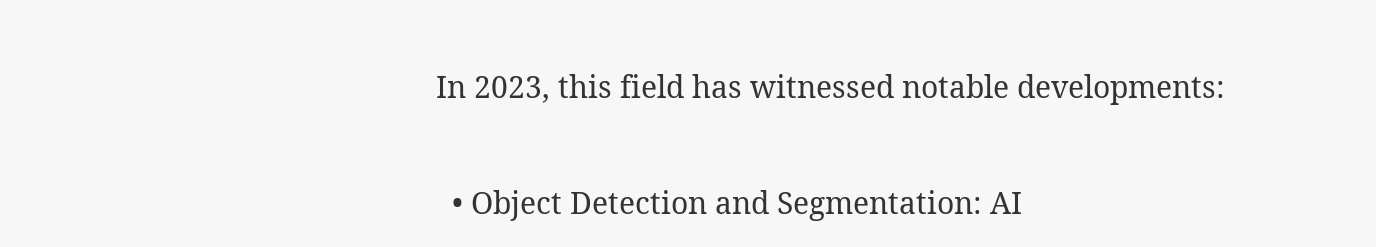In 2023, this field has witnessed notable developments:

  • Object Detection and Segmentation: AI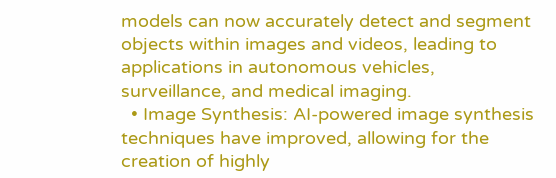models can now accurately detect and segment objects within images and videos, leading to applications in autonomous vehicles, surveillance, and medical imaging.
  • Image Synthesis: AI-powered image synthesis techniques have improved, allowing for the creation of highly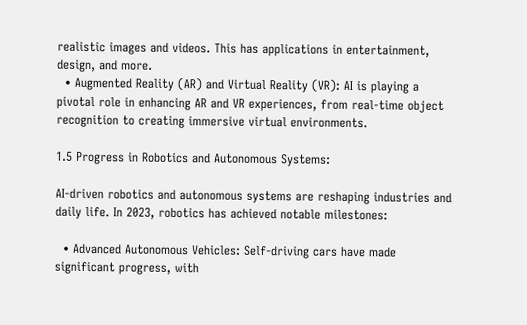realistic images and videos. This has applications in entertainment, design, and more.
  • Augmented Reality (AR) and Virtual Reality (VR): AI is playing a pivotal role in enhancing AR and VR experiences, from real-time object recognition to creating immersive virtual environments.

1.5 Progress in Robotics and Autonomous Systems:

AI-driven robotics and autonomous systems are reshaping industries and daily life. In 2023, robotics has achieved notable milestones:

  • Advanced Autonomous Vehicles: Self-driving cars have made significant progress, with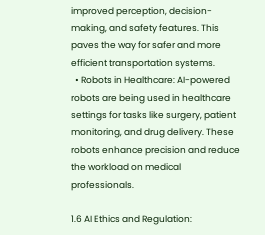improved perception, decision-making, and safety features. This paves the way for safer and more efficient transportation systems.
  • Robots in Healthcare: AI-powered robots are being used in healthcare settings for tasks like surgery, patient monitoring, and drug delivery. These robots enhance precision and reduce the workload on medical professionals.

1.6 AI Ethics and Regulation: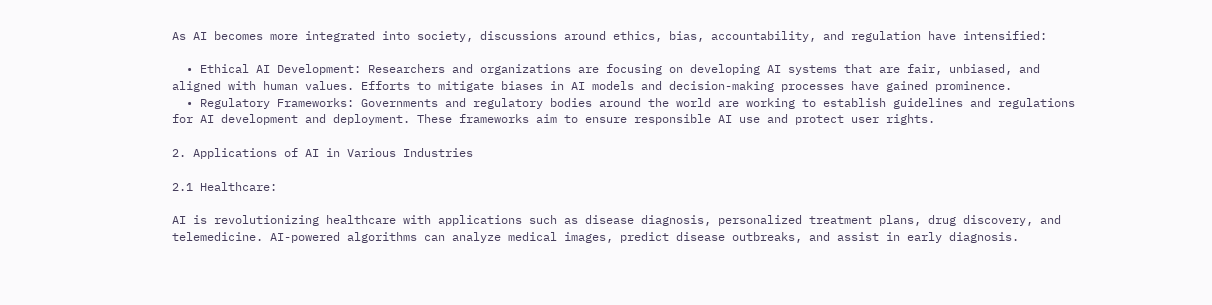As AI becomes more integrated into society, discussions around ethics, bias, accountability, and regulation have intensified:

  • Ethical AI Development: Researchers and organizations are focusing on developing AI systems that are fair, unbiased, and aligned with human values. Efforts to mitigate biases in AI models and decision-making processes have gained prominence.
  • Regulatory Frameworks: Governments and regulatory bodies around the world are working to establish guidelines and regulations for AI development and deployment. These frameworks aim to ensure responsible AI use and protect user rights.

2. Applications of AI in Various Industries

2.1 Healthcare:

AI is revolutionizing healthcare with applications such as disease diagnosis, personalized treatment plans, drug discovery, and telemedicine. AI-powered algorithms can analyze medical images, predict disease outbreaks, and assist in early diagnosis.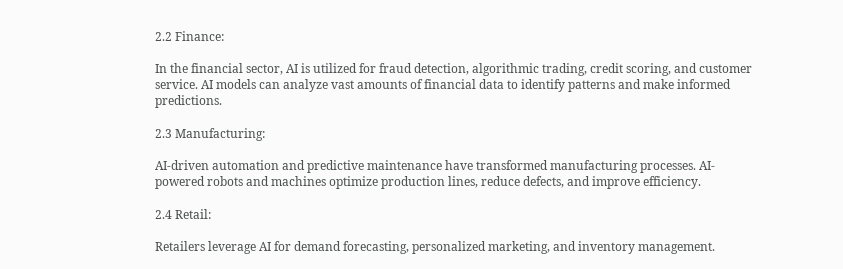2.2 Finance:

In the financial sector, AI is utilized for fraud detection, algorithmic trading, credit scoring, and customer service. AI models can analyze vast amounts of financial data to identify patterns and make informed predictions.

2.3 Manufacturing:

AI-driven automation and predictive maintenance have transformed manufacturing processes. AI-powered robots and machines optimize production lines, reduce defects, and improve efficiency.

2.4 Retail:

Retailers leverage AI for demand forecasting, personalized marketing, and inventory management.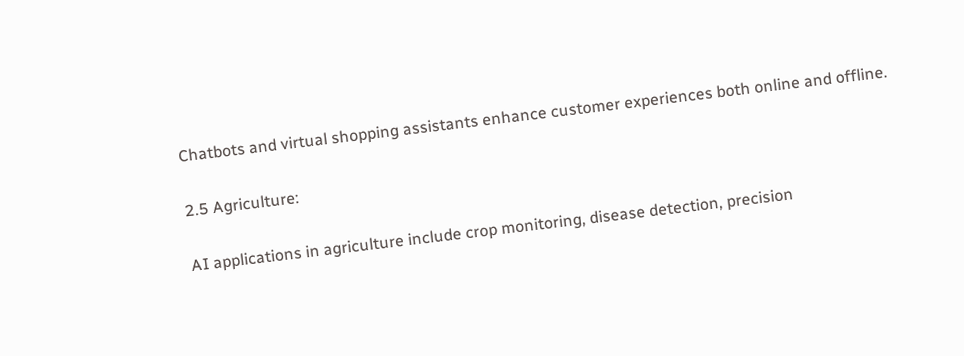Chatbots and virtual shopping assistants enhance customer experiences both online and offline.

2.5 Agriculture:

AI applications in agriculture include crop monitoring, disease detection, precision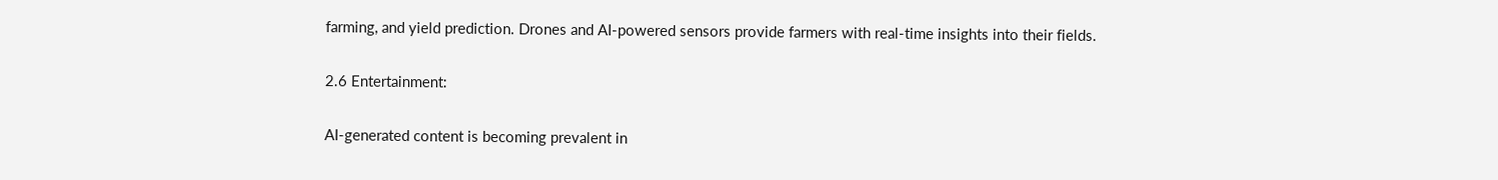farming, and yield prediction. Drones and AI-powered sensors provide farmers with real-time insights into their fields.

2.6 Entertainment:

AI-generated content is becoming prevalent in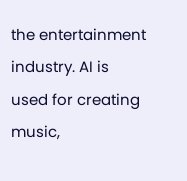the entertainment industry. AI is used for creating music,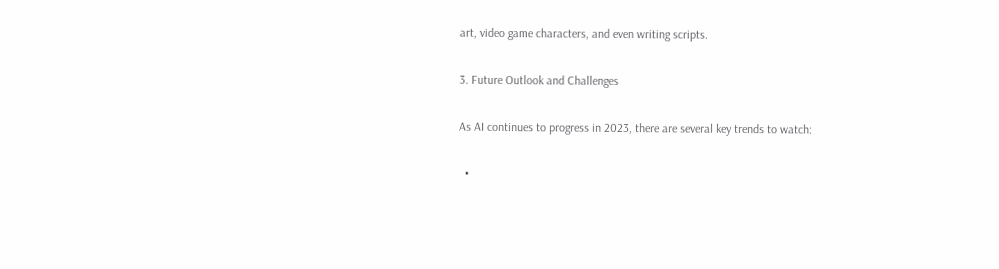art, video game characters, and even writing scripts.

3. Future Outlook and Challenges

As AI continues to progress in 2023, there are several key trends to watch:

  •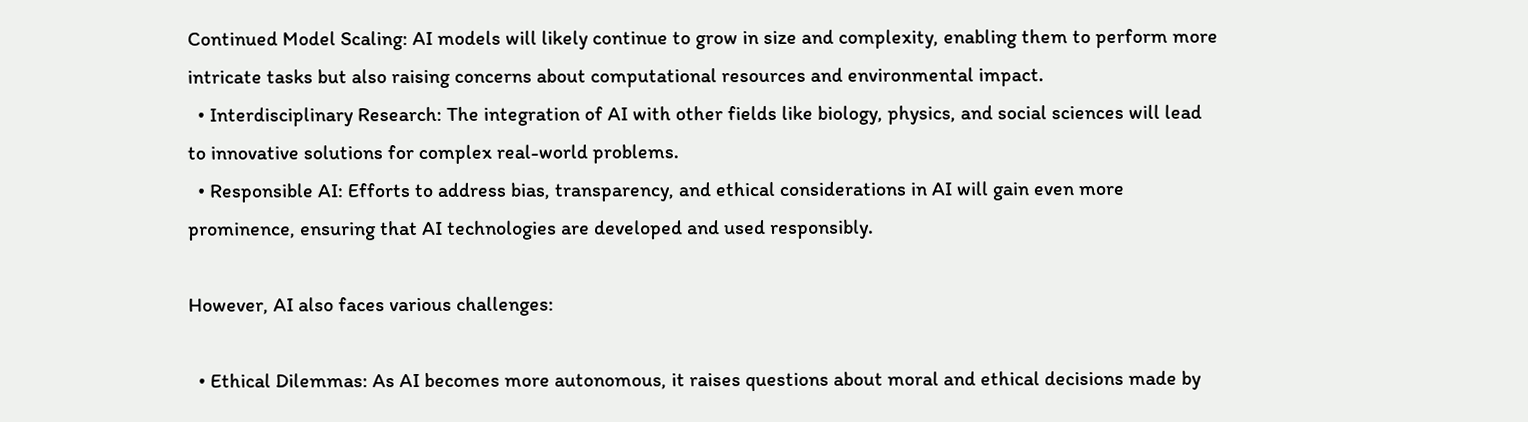Continued Model Scaling: AI models will likely continue to grow in size and complexity, enabling them to perform more intricate tasks but also raising concerns about computational resources and environmental impact.
  • Interdisciplinary Research: The integration of AI with other fields like biology, physics, and social sciences will lead to innovative solutions for complex real-world problems.
  • Responsible AI: Efforts to address bias, transparency, and ethical considerations in AI will gain even more prominence, ensuring that AI technologies are developed and used responsibly.

However, AI also faces various challenges:

  • Ethical Dilemmas: As AI becomes more autonomous, it raises questions about moral and ethical decisions made by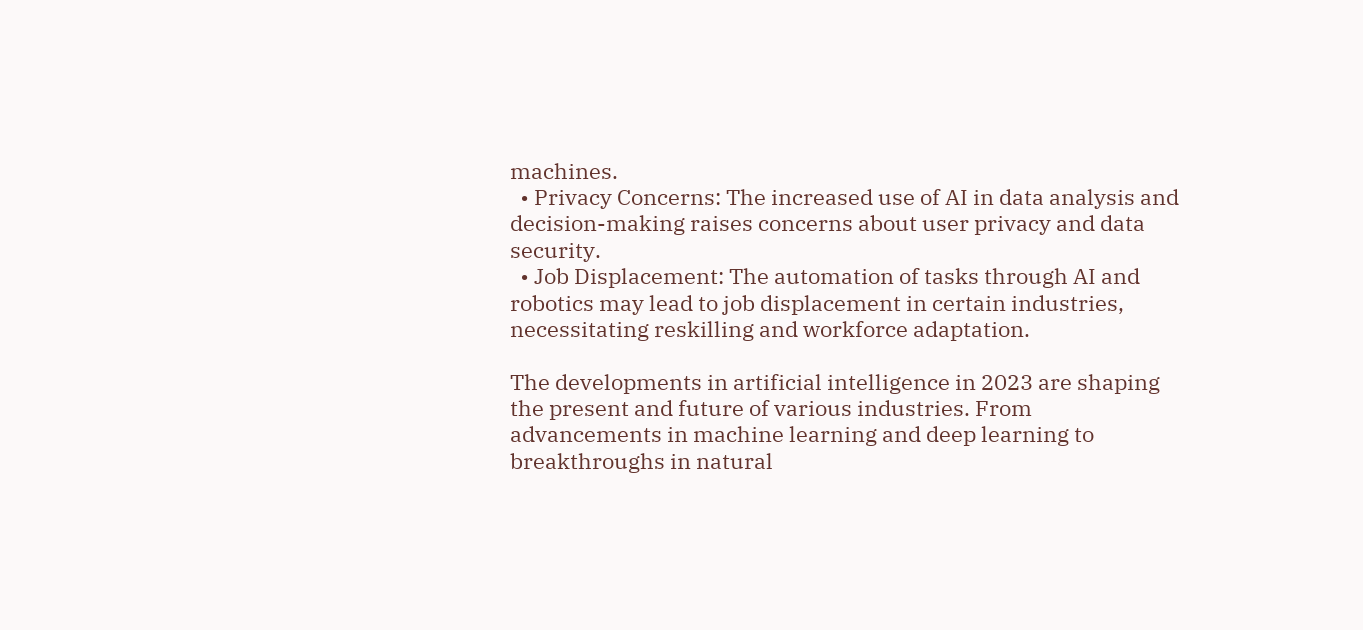machines.
  • Privacy Concerns: The increased use of AI in data analysis and decision-making raises concerns about user privacy and data security.
  • Job Displacement: The automation of tasks through AI and robotics may lead to job displacement in certain industries, necessitating reskilling and workforce adaptation.

The developments in artificial intelligence in 2023 are shaping the present and future of various industries. From advancements in machine learning and deep learning to breakthroughs in natural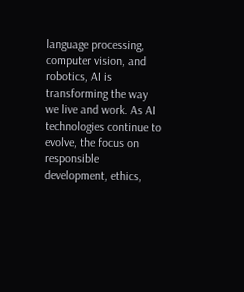language processing, computer vision, and robotics, AI is transforming the way we live and work. As AI technologies continue to evolve, the focus on responsible development, ethics,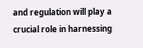and regulation will play a crucial role in harnessing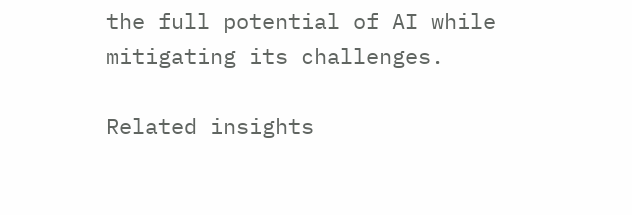the full potential of AI while mitigating its challenges.

Related insights